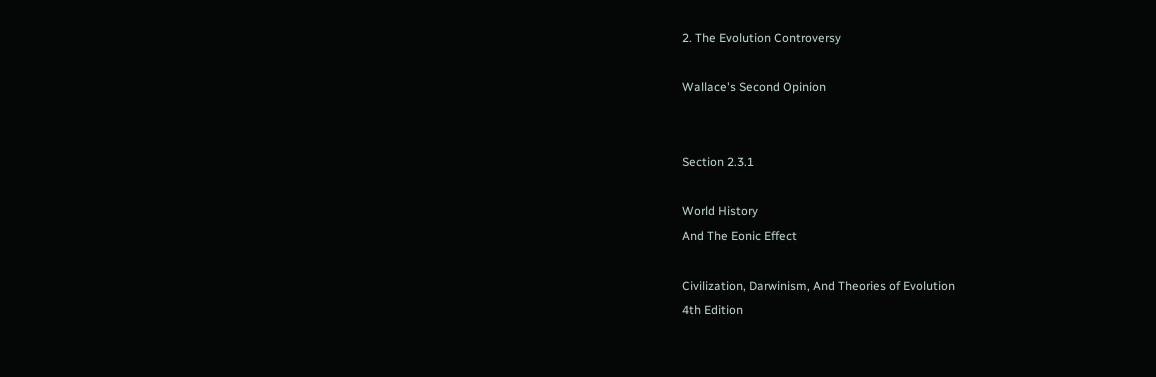2. The Evolution Controversy

Wallace's Second Opinion


Section 2.3.1

World History
And The Eonic Effect

Civilization, Darwinism, And Theories of Evolution
4th Edition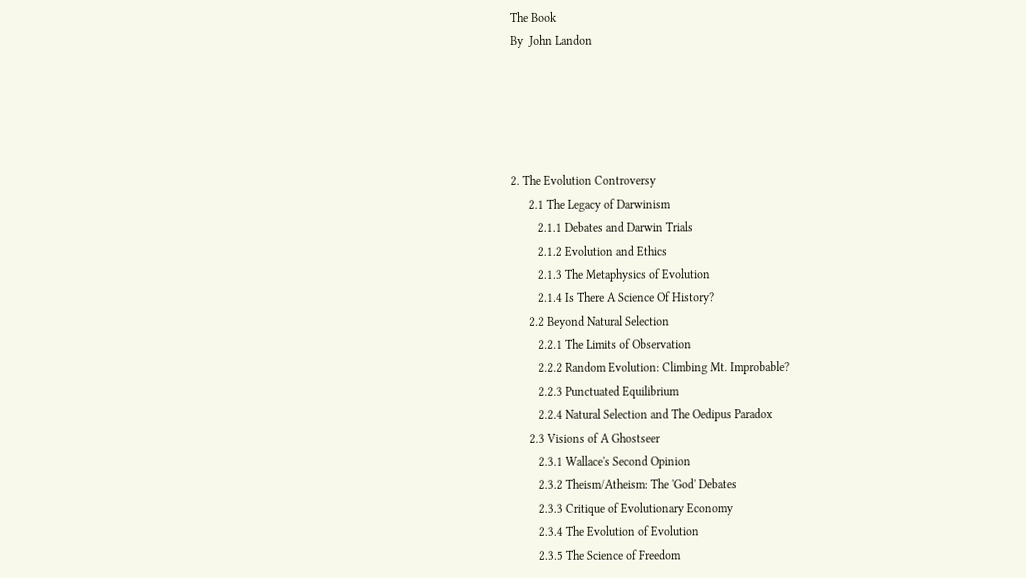The Book
By  John Landon





2. The Evolution Controversy
      2.1 The Legacy of Darwinism
         2.1.1 Debates and Darwin Trials
         2.1.2 Evolution and Ethics
         2.1.3 The Metaphysics of Evolution
         2.1.4 Is There A Science Of History?
      2.2 Beyond Natural Selection
         2.2.1 The Limits of Observation
         2.2.2 Random Evolution: Climbing Mt. Improbable?
         2.2.3 Punctuated Equilibrium
         2.2.4 Natural Selection and The Oedipus Paradox
      2.3 Visions of A Ghostseer
         2.3.1 Wallace's Second Opinion
         2.3.2 Theism/Atheism: The 'God' Debates
         2.3.3 Critique of Evolutionary Economy
         2.3.4 The Evolution of Evolution
         2.3.5 The Science of Freedom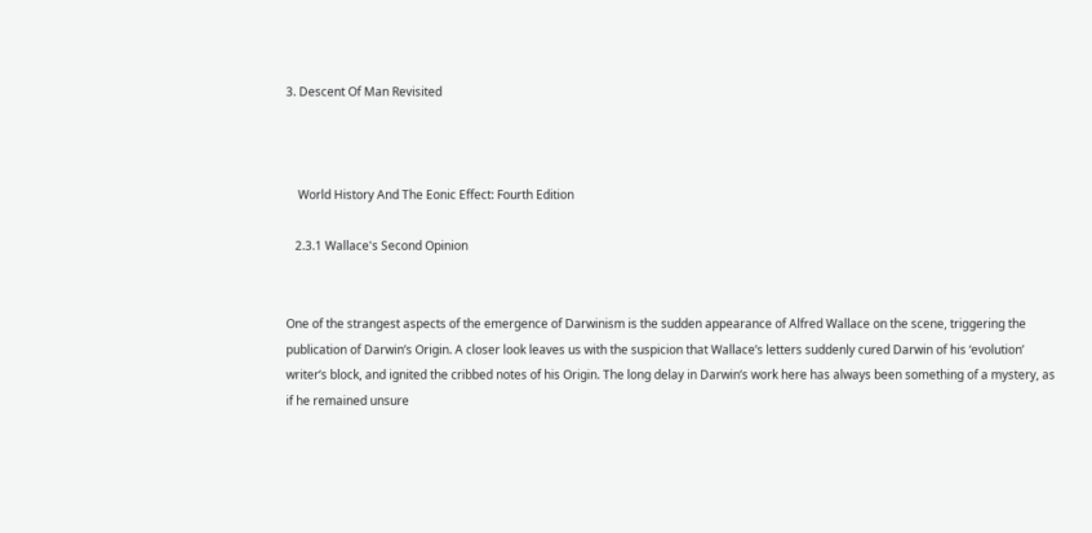3. Descent Of Man Revisited



    World History And The Eonic Effect: Fourth Edition

   2.3.1 Wallace's Second Opinion


One of the strangest aspects of the emergence of Darwinism is the sudden appearance of Alfred Wallace on the scene, triggering the publication of Darwin’s Origin. A closer look leaves us with the suspicion that Wallace’s letters suddenly cured Darwin of his ‘evolution’ writer’s block, and ignited the cribbed notes of his Origin. The long delay in Darwin’s work here has always been something of a mystery, as if he remained unsure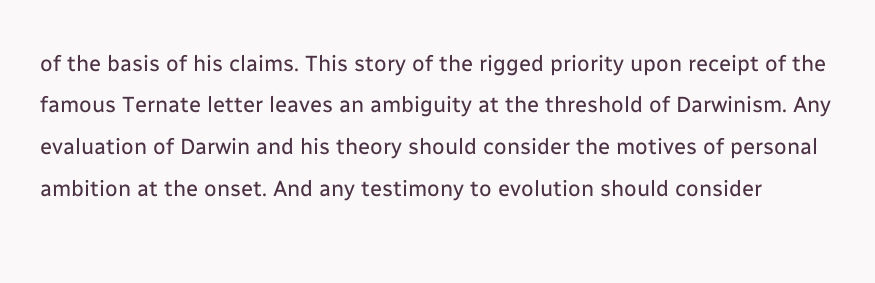of the basis of his claims. This story of the rigged priority upon receipt of the famous Ternate letter leaves an ambiguity at the threshold of Darwinism. Any evaluation of Darwin and his theory should consider the motives of personal ambition at the onset. And any testimony to evolution should consider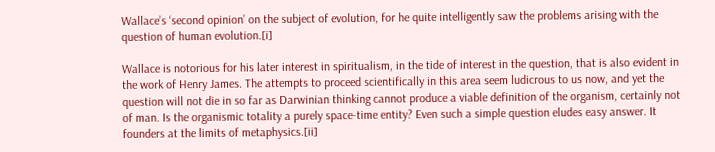Wallace’s ‘second opinion’ on the subject of evolution, for he quite intelligently saw the problems arising with the question of human evolution.[i]

Wallace is notorious for his later interest in spiritualism, in the tide of interest in the question, that is also evident in the work of Henry James. The attempts to proceed scientifically in this area seem ludicrous to us now, and yet the question will not die in so far as Darwinian thinking cannot produce a viable definition of the organism, certainly not of man. Is the organismic totality a purely space-time entity? Even such a simple question eludes easy answer. It founders at the limits of metaphysics.[ii]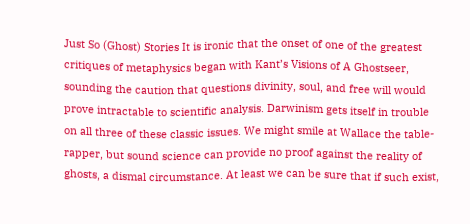Just So (Ghost) Stories It is ironic that the onset of one of the greatest critiques of metaphysics began with Kant’s Visions of A Ghostseer, sounding the caution that questions divinity, soul, and free will would prove intractable to scientific analysis. Darwinism gets itself in trouble on all three of these classic issues. We might smile at Wallace the table-rapper, but sound science can provide no proof against the reality of ghosts, a dismal circumstance. At least we can be sure that if such exist,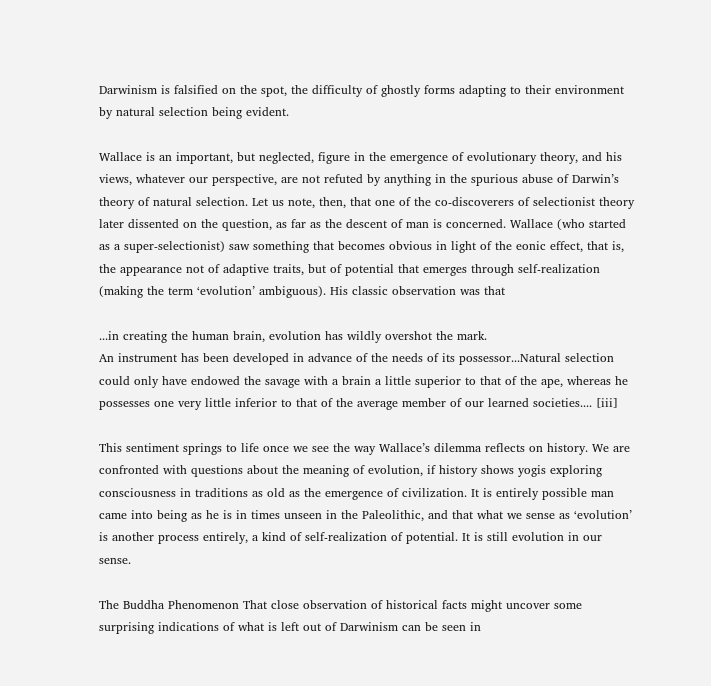Darwinism is falsified on the spot, the difficulty of ghostly forms adapting to their environment by natural selection being evident.

Wallace is an important, but neglected, figure in the emergence of evolutionary theory, and his views, whatever our perspective, are not refuted by anything in the spurious abuse of Darwin’s theory of natural selection. Let us note, then, that one of the co-discoverers of selectionist theory later dissented on the question, as far as the descent of man is concerned. Wallace (who started as a super-selectionist) saw something that becomes obvious in light of the eonic effect, that is, the appearance not of adaptive traits, but of potential that emerges through self-realization (making the term ‘evolution’ ambiguous). His classic observation was that

...in creating the human brain, evolution has wildly overshot the mark.
An instrument has been developed in advance of the needs of its possessor...Natural selection  could only have endowed the savage with a brain a little superior to that of the ape, whereas he possesses one very little inferior to that of the average member of our learned societies.... [iii]

This sentiment springs to life once we see the way Wallace’s dilemma reflects on history. We are confronted with questions about the meaning of evolution, if history shows yogis exploring consciousness in traditions as old as the emergence of civilization. It is entirely possible man came into being as he is in times unseen in the Paleolithic, and that what we sense as ‘evolution’ is another process entirely, a kind of self-realization of potential. It is still evolution in our sense.

The Buddha Phenomenon That close observation of historical facts might uncover some surprising indications of what is left out of Darwinism can be seen in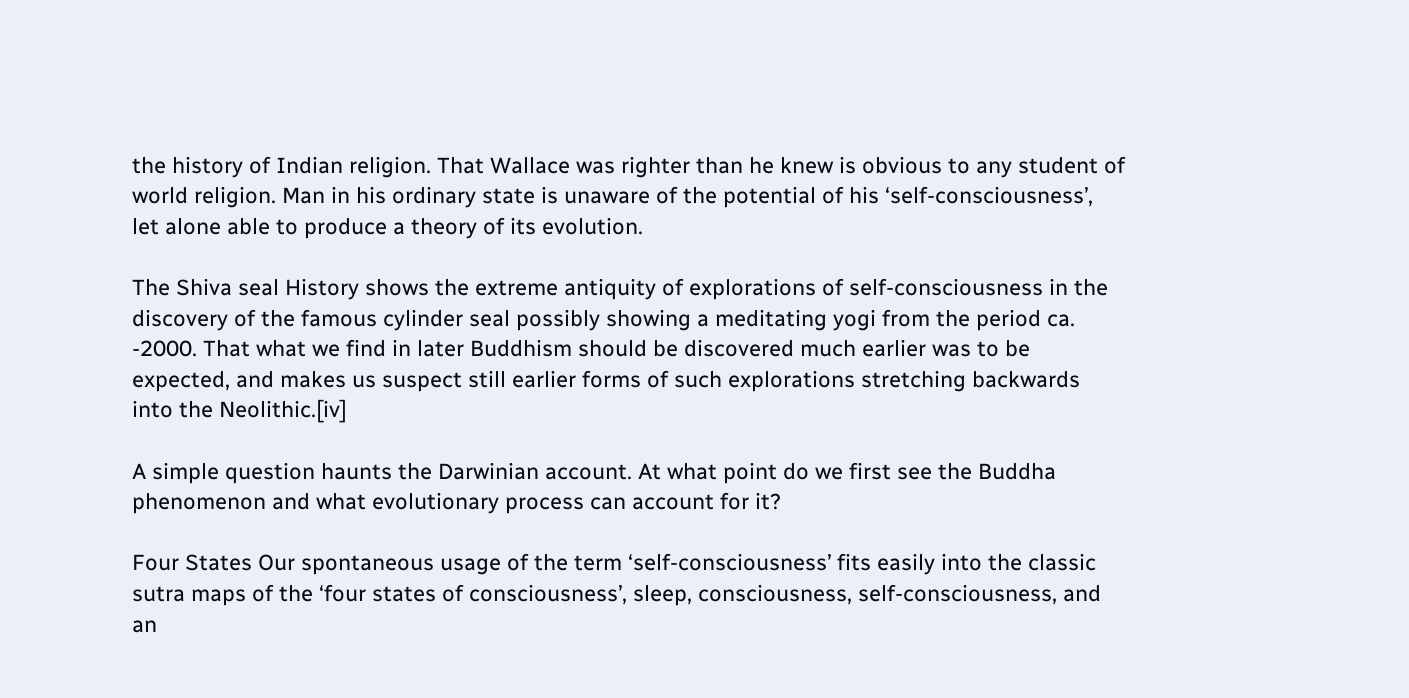the history of Indian religion. That Wallace was righter than he knew is obvious to any student of world religion. Man in his ordinary state is unaware of the potential of his ‘self-consciousness’, let alone able to produce a theory of its evolution.

The Shiva seal History shows the extreme antiquity of explorations of self-consciousness in the discovery of the famous cylinder seal possibly showing a meditating yogi from the period ca. -2000. That what we find in later Buddhism should be discovered much earlier was to be expected, and makes us suspect still earlier forms of such explorations stretching backwards into the Neolithic.[iv]

A simple question haunts the Darwinian account. At what point do we first see the Buddha phenomenon and what evolutionary process can account for it?

Four States Our spontaneous usage of the term ‘self-consciousness’ fits easily into the classic sutra maps of the ‘four states of consciousness’, sleep, consciousness, self-consciousness, and an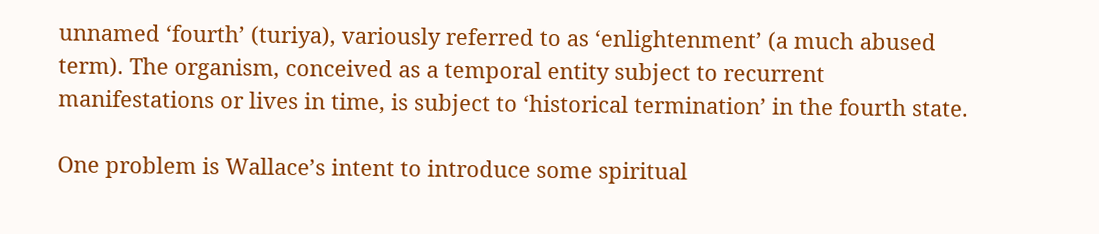unnamed ‘fourth’ (turiya), variously referred to as ‘enlightenment’ (a much abused term). The organism, conceived as a temporal entity subject to recurrent manifestations or lives in time, is subject to ‘historical termination’ in the fourth state.

One problem is Wallace’s intent to introduce some spiritual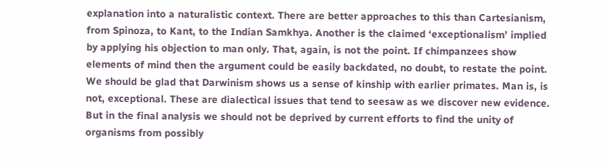explanation into a naturalistic context. There are better approaches to this than Cartesianism, from Spinoza, to Kant, to the Indian Samkhya. Another is the claimed ‘exceptionalism’ implied by applying his objection to man only. That, again, is not the point. If chimpanzees show elements of mind then the argument could be easily backdated, no doubt, to restate the point. We should be glad that Darwinism shows us a sense of kinship with earlier primates. Man is, is not, exceptional. These are dialectical issues that tend to seesaw as we discover new evidence. But in the final analysis we should not be deprived by current efforts to find the unity of organisms from possibly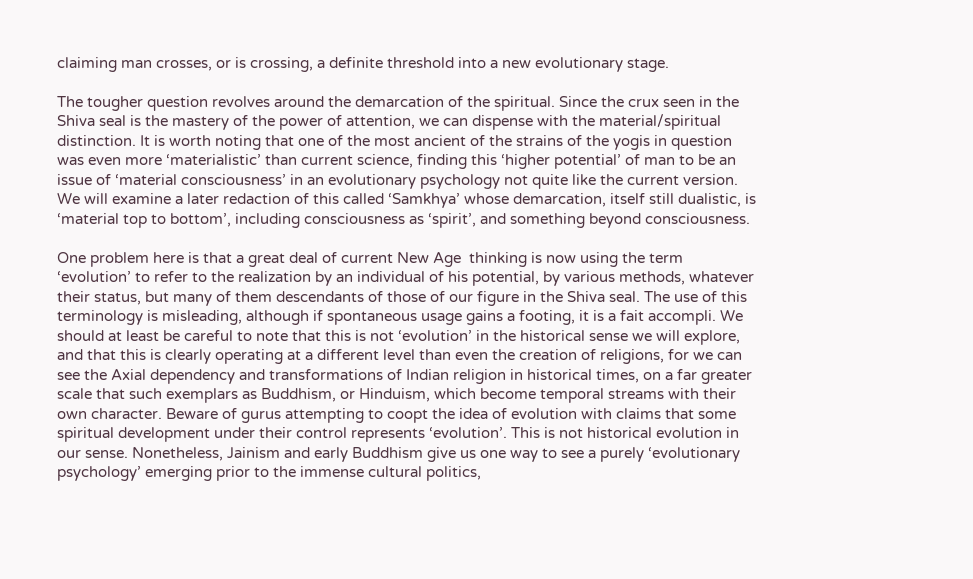claiming man crosses, or is crossing, a definite threshold into a new evolutionary stage.

The tougher question revolves around the demarcation of the spiritual. Since the crux seen in the Shiva seal is the mastery of the power of attention, we can dispense with the material/spiritual distinction. It is worth noting that one of the most ancient of the strains of the yogis in question was even more ‘materialistic’ than current science, finding this ‘higher potential’ of man to be an issue of ‘material consciousness’ in an evolutionary psychology not quite like the current version. We will examine a later redaction of this called ‘Samkhya’ whose demarcation, itself still dualistic, is ‘material top to bottom’, including consciousness as ‘spirit’, and something beyond consciousness.

One problem here is that a great deal of current New Age  thinking is now using the term ‘evolution’ to refer to the realization by an individual of his potential, by various methods, whatever their status, but many of them descendants of those of our figure in the Shiva seal. The use of this terminology is misleading, although if spontaneous usage gains a footing, it is a fait accompli. We should at least be careful to note that this is not ‘evolution’ in the historical sense we will explore, and that this is clearly operating at a different level than even the creation of religions, for we can see the Axial dependency and transformations of Indian religion in historical times, on a far greater scale that such exemplars as Buddhism, or Hinduism, which become temporal streams with their own character. Beware of gurus attempting to coopt the idea of evolution with claims that some spiritual development under their control represents ‘evolution’. This is not historical evolution in our sense. Nonetheless, Jainism and early Buddhism give us one way to see a purely ‘evolutionary psychology’ emerging prior to the immense cultural politics,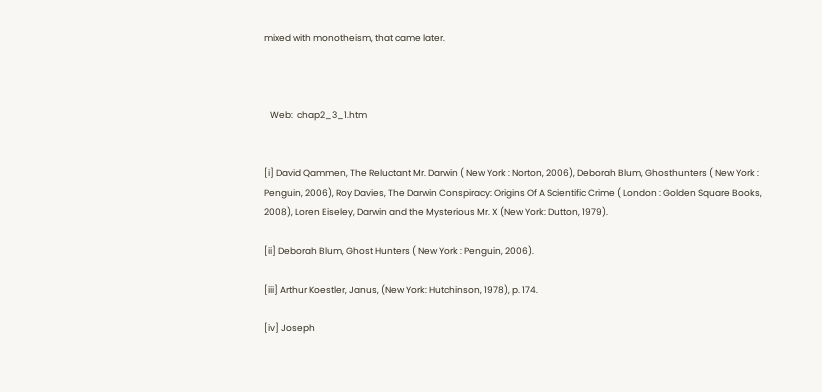mixed with monotheism, that came later.



   Web:  chap2_3_1.htm


[i] David Qammen, The Reluctant Mr. Darwin ( New York : Norton, 2006), Deborah Blum, Ghosthunters ( New York : Penguin, 2006), Roy Davies, The Darwin Conspiracy: Origins Of A Scientific Crime ( London : Golden Square Books, 2008), Loren Eiseley, Darwin and the Mysterious Mr. X (New York: Dutton, 1979).

[ii] Deborah Blum, Ghost Hunters ( New York : Penguin, 2006).

[iii] Arthur Koestler, Janus, (New York: Hutchinson, 1978), p. 174.

[iv] Joseph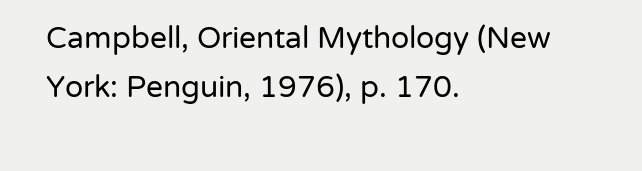Campbell, Oriental Mythology (New York: Penguin, 1976), p. 170.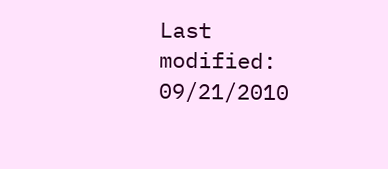Last modified: 09/21/2010